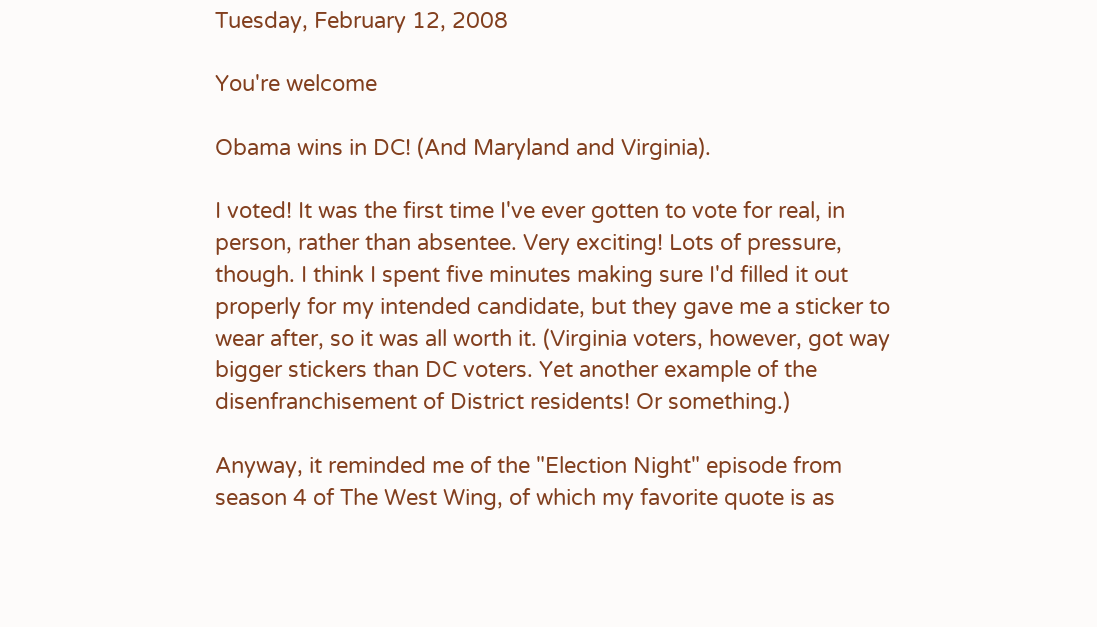Tuesday, February 12, 2008

You're welcome

Obama wins in DC! (And Maryland and Virginia).

I voted! It was the first time I've ever gotten to vote for real, in person, rather than absentee. Very exciting! Lots of pressure, though. I think I spent five minutes making sure I'd filled it out properly for my intended candidate, but they gave me a sticker to wear after, so it was all worth it. (Virginia voters, however, got way bigger stickers than DC voters. Yet another example of the disenfranchisement of District residents! Or something.)

Anyway, it reminded me of the "Election Night" episode from season 4 of The West Wing, of which my favorite quote is as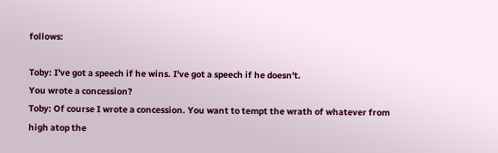follows:

Toby: I've got a speech if he wins. I've got a speech if he doesn't.
You wrote a concession?
Toby: Of course I wrote a concession. You want to tempt the wrath of whatever from high atop the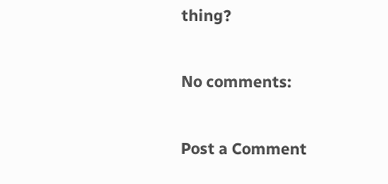thing?

No comments:

Post a Comment